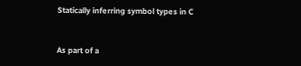Statically inferring symbol types in C


As part of a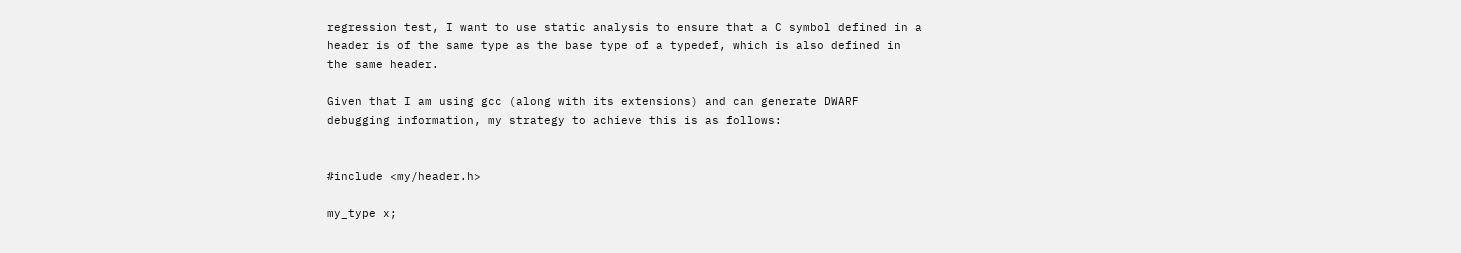regression test, I want to use static analysis to ensure that a C symbol defined in a header is of the same type as the base type of a typedef, which is also defined in the same header.

Given that I am using gcc (along with its extensions) and can generate DWARF debugging information, my strategy to achieve this is as follows:


#include <my/header.h>

my_type x;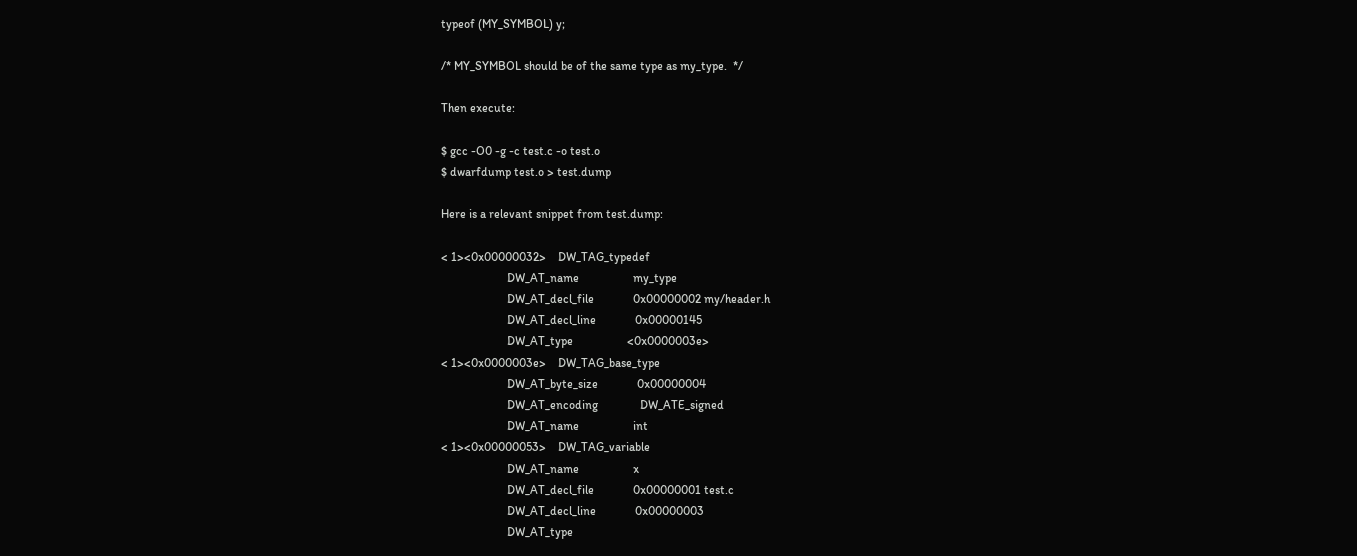typeof (MY_SYMBOL) y;

/* MY_SYMBOL should be of the same type as my_type.  */

Then execute:

$ gcc -O0 -g -c test.c -o test.o
$ dwarfdump test.o > test.dump

Here is a relevant snippet from test.dump:

< 1><0x00000032>    DW_TAG_typedef
                      DW_AT_name                  my_type
                      DW_AT_decl_file             0x00000002 my/header.h
                      DW_AT_decl_line             0x00000145
                      DW_AT_type                  <0x0000003e>
< 1><0x0000003e>    DW_TAG_base_type
                      DW_AT_byte_size             0x00000004
                      DW_AT_encoding              DW_ATE_signed
                      DW_AT_name                  int
< 1><0x00000053>    DW_TAG_variable
                      DW_AT_name                  x
                      DW_AT_decl_file             0x00000001 test.c
                      DW_AT_decl_line             0x00000003
                      DW_AT_type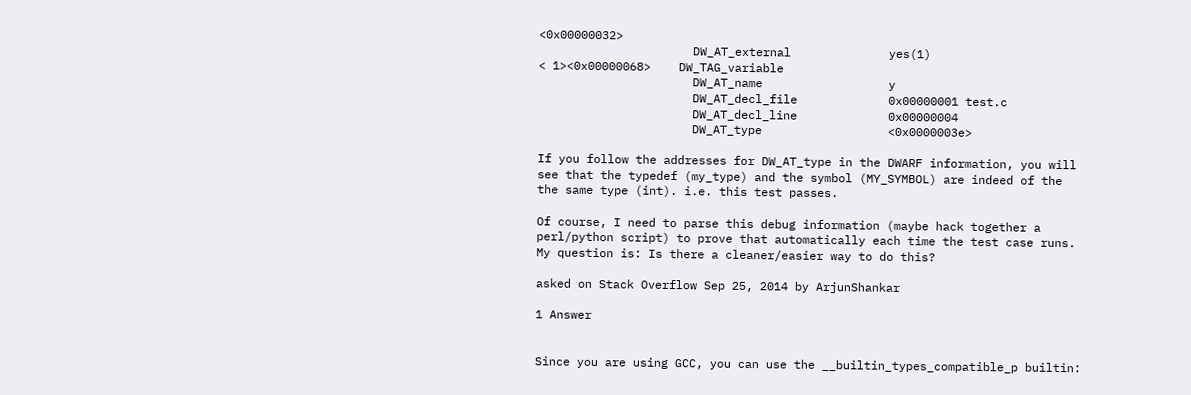<0x00000032>
                      DW_AT_external              yes(1)
< 1><0x00000068>    DW_TAG_variable
                      DW_AT_name                  y
                      DW_AT_decl_file             0x00000001 test.c
                      DW_AT_decl_line             0x00000004
                      DW_AT_type                  <0x0000003e>

If you follow the addresses for DW_AT_type in the DWARF information, you will see that the typedef (my_type) and the symbol (MY_SYMBOL) are indeed of the the same type (int). i.e. this test passes.

Of course, I need to parse this debug information (maybe hack together a perl/python script) to prove that automatically each time the test case runs. My question is: Is there a cleaner/easier way to do this?

asked on Stack Overflow Sep 25, 2014 by ArjunShankar

1 Answer


Since you are using GCC, you can use the __builtin_types_compatible_p builtin: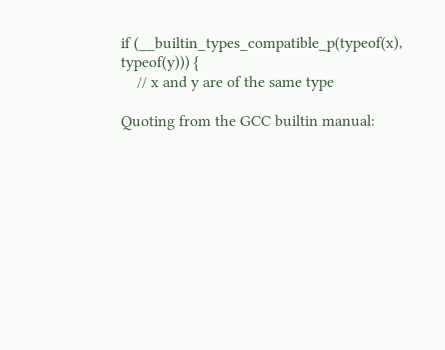if (__builtin_types_compatible_p(typeof(x), typeof(y))) {
    // x and y are of the same type

Quoting from the GCC builtin manual: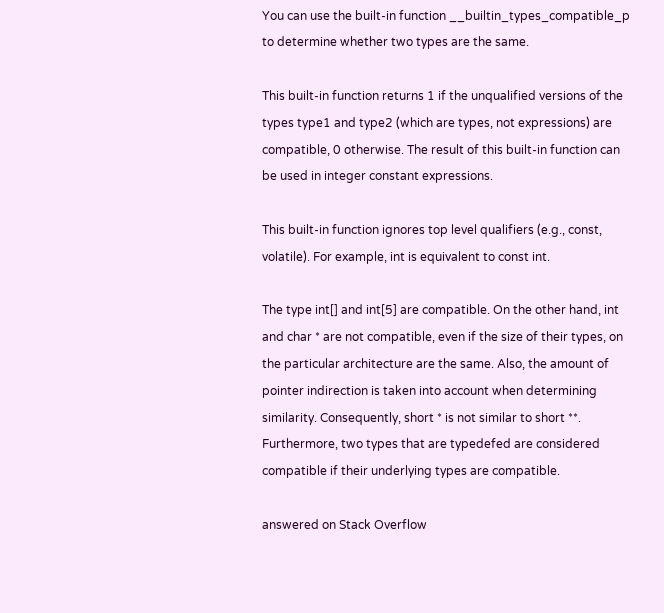You can use the built-in function __builtin_types_compatible_p to determine whether two types are the same.

This built-in function returns 1 if the unqualified versions of the types type1 and type2 (which are types, not expressions) are compatible, 0 otherwise. The result of this built-in function can be used in integer constant expressions.

This built-in function ignores top level qualifiers (e.g., const, volatile). For example, int is equivalent to const int.

The type int[] and int[5] are compatible. On the other hand, int and char * are not compatible, even if the size of their types, on the particular architecture are the same. Also, the amount of pointer indirection is taken into account when determining similarity. Consequently, short * is not similar to short **. Furthermore, two types that are typedefed are considered compatible if their underlying types are compatible.

answered on Stack Overflow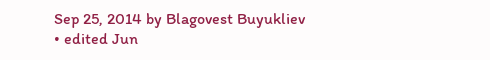Sep 25, 2014 by Blagovest Buyukliev • edited Jun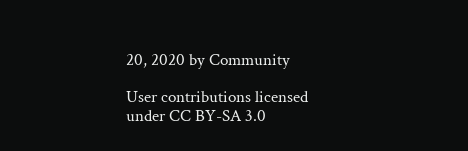20, 2020 by Community

User contributions licensed under CC BY-SA 3.0